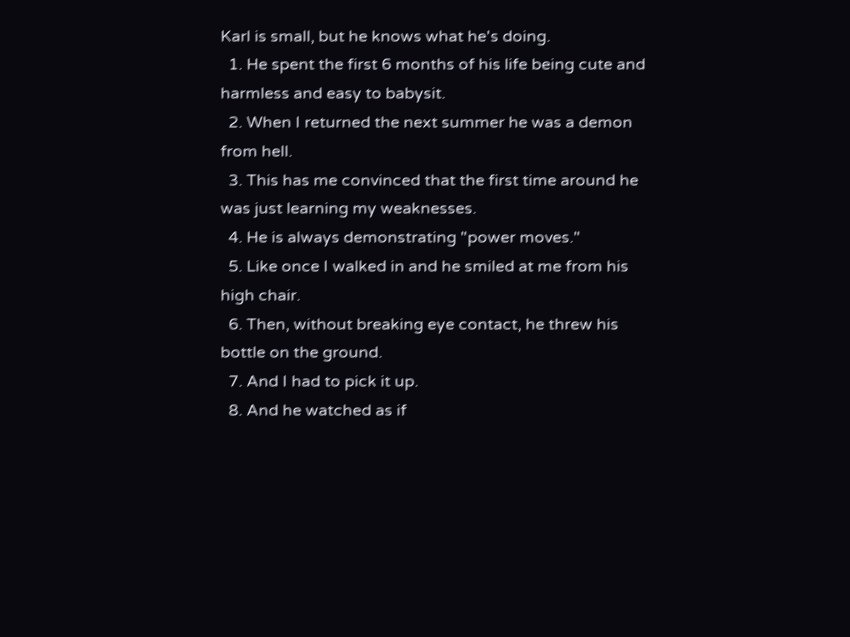Karl is small, but he knows what he's doing.
  1. He spent the first 6 months of his life being cute and harmless and easy to babysit.
  2. When I returned the next summer he was a demon from hell.
  3. This has me convinced that the first time around he was just learning my weaknesses.
  4. He is always demonstrating "power moves."
  5. Like once I walked in and he smiled at me from his high chair.
  6. Then, without breaking eye contact, he threw his bottle on the ground.
  7. And I had to pick it up.
  8. And he watched as if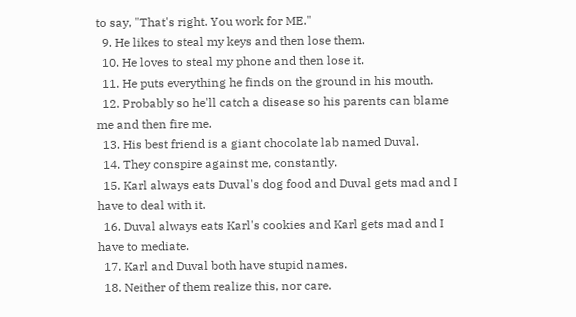to say, "That's right. You work for ME."
  9. He likes to steal my keys and then lose them.
  10. He loves to steal my phone and then lose it.
  11. He puts everything he finds on the ground in his mouth.
  12. Probably so he'll catch a disease so his parents can blame me and then fire me.
  13. His best friend is a giant chocolate lab named Duval.
  14. They conspire against me, constantly.
  15. Karl always eats Duval's dog food and Duval gets mad and I have to deal with it.
  16. Duval always eats Karl's cookies and Karl gets mad and I have to mediate.
  17. Karl and Duval both have stupid names.
  18. Neither of them realize this, nor care.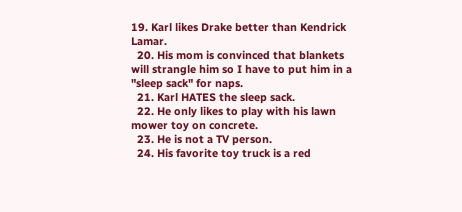19. Karl likes Drake better than Kendrick Lamar.
  20. His mom is convinced that blankets will strangle him so I have to put him in a "sleep sack" for naps.
  21. Karl HATES the sleep sack.
  22. He only likes to play with his lawn mower toy on concrete.
  23. He is not a TV person.
  24. His favorite toy truck is a red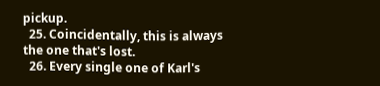pickup.
  25. Coincidentally, this is always the one that's lost.
  26. Every single one of Karl's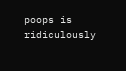poops is ridiculously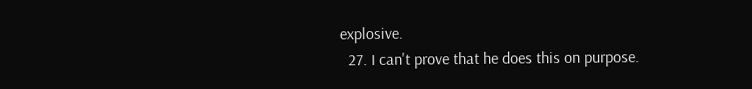explosive.
  27. I can't prove that he does this on purpose.